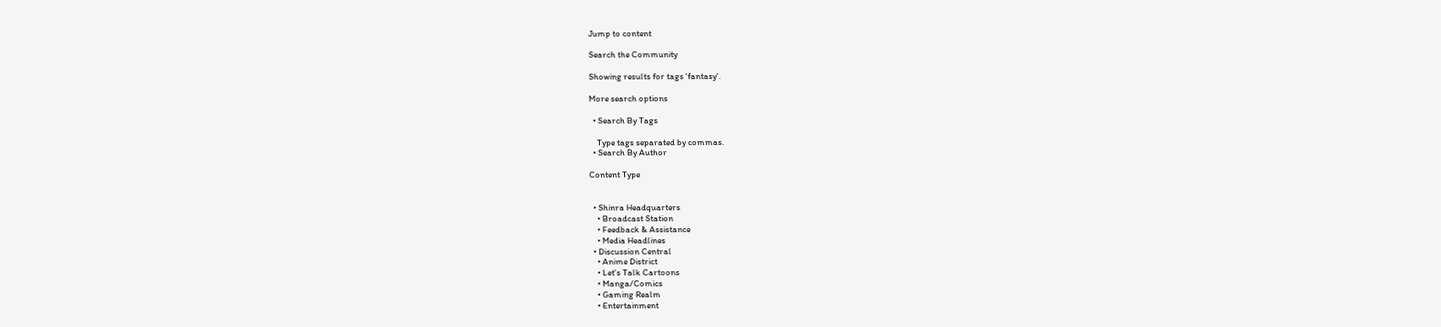Jump to content

Search the Community

Showing results for tags 'fantasy'.

More search options

  • Search By Tags

    Type tags separated by commas.
  • Search By Author

Content Type


  • Shinra Headquarters
    • Broadcast Station
    • Feedback & Assistance
    • Media Headlines
  • Discussion Central
    • Anime District
    • Let's Talk Cartoons
    • Manga/Comics
    • Gaming Realm
    • Entertainment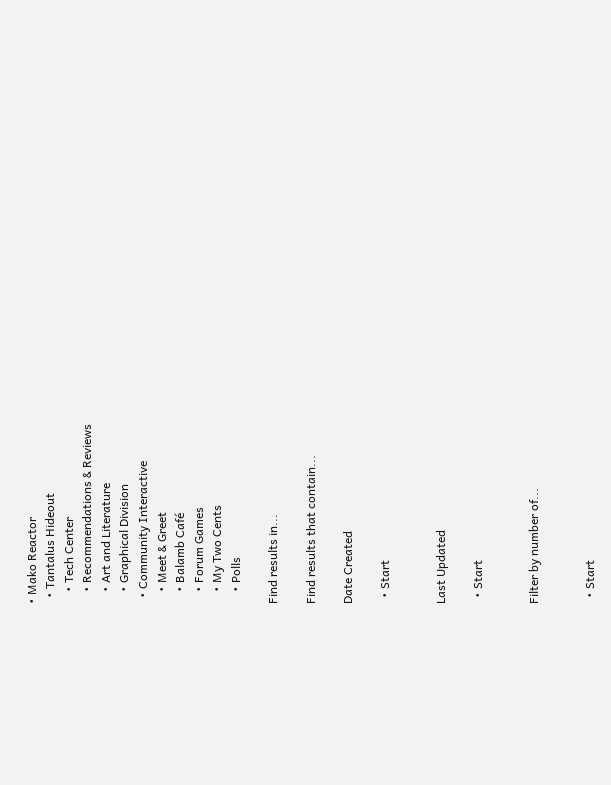• Mako Reactor
  • Tantalus Hideout
    • Tech Center
    • Recommendations & Reviews
    • Art and Literature
    • Graphical Division
  • Community Interactive
    • Meet & Greet
    • Balamb Café
    • Forum Games
    • My Two Cents
    • Polls

Find results in...

Find results that contain...

Date Created

  • Start


Last Updated

  • Start


Filter by number of...


  • Start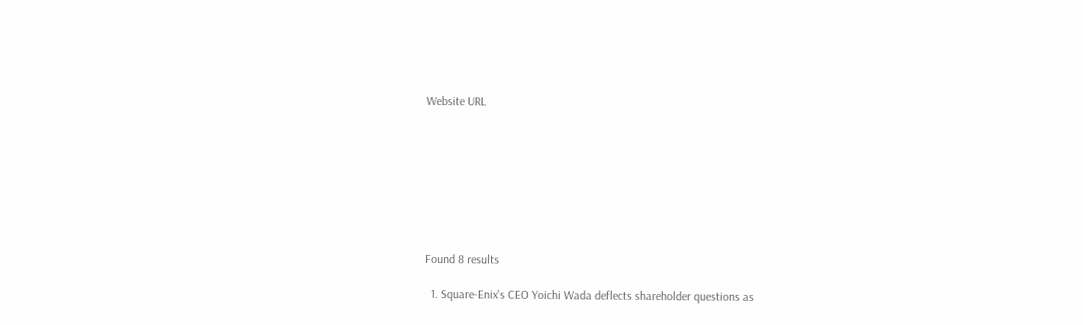Website URL








Found 8 results

  1. Square-Enix's CEO Yoichi Wada deflects shareholder questions as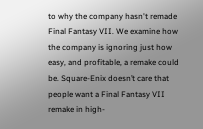to why the company hasn't remade Final Fantasy VII. We examine how the company is ignoring just how easy, and profitable, a remake could be. Square-Enix doesn’t care that people want a Final Fantasy VII remake in high-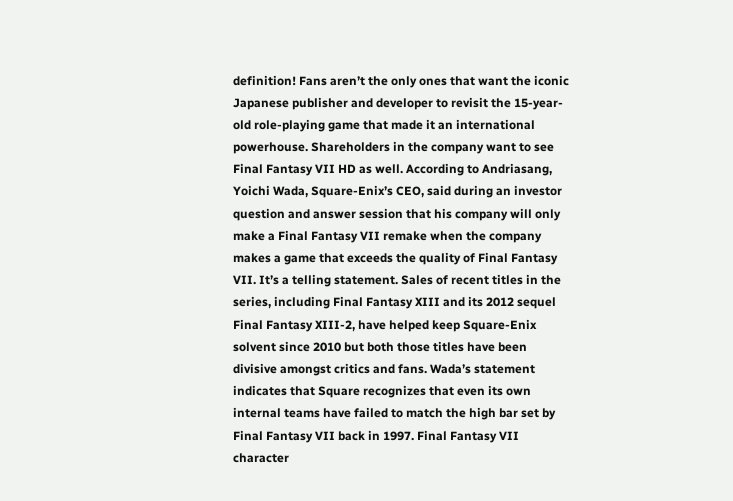definition! Fans aren’t the only ones that want the iconic Japanese publisher and developer to revisit the 15-year-old role-playing game that made it an international powerhouse. Shareholders in the company want to see Final Fantasy VII HD as well. According to Andriasang, Yoichi Wada, Square-Enix’s CEO, said during an investor question and answer session that his company will only make a Final Fantasy VII remake when the company makes a game that exceeds the quality of Final Fantasy VII. It’s a telling statement. Sales of recent titles in the series, including Final Fantasy XIII and its 2012 sequel Final Fantasy XIII-2, have helped keep Square-Enix solvent since 2010 but both those titles have been divisive amongst critics and fans. Wada’s statement indicates that Square recognizes that even its own internal teams have failed to match the high bar set by Final Fantasy VII back in 1997. Final Fantasy VII character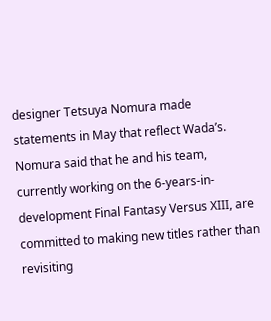designer Tetsuya Nomura made statements in May that reflect Wada’s. Nomura said that he and his team, currently working on the 6-years-in-development Final Fantasy Versus XIII, are committed to making new titles rather than revisiting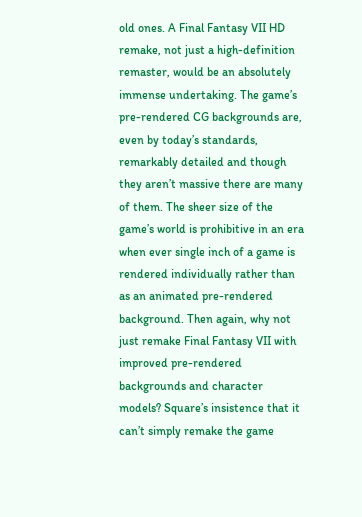old ones. A Final Fantasy VII HD remake, not just a high-definition remaster, would be an absolutely immense undertaking. The game’s pre-rendered CG backgrounds are, even by today’s standards, remarkably detailed and though they aren’t massive there are many of them. The sheer size of the game’s world is prohibitive in an era when ever single inch of a game is rendered individually rather than as an animated pre-rendered background. Then again, why not just remake Final Fantasy VII with improved pre-rendered backgrounds and character models? Square’s insistence that it can’t simply remake the game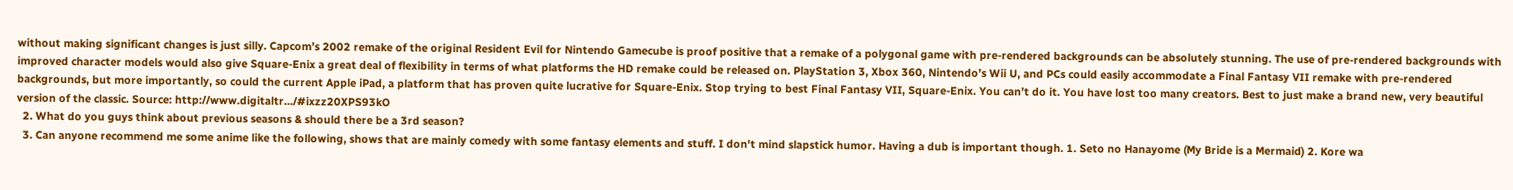without making significant changes is just silly. Capcom’s 2002 remake of the original Resident Evil for Nintendo Gamecube is proof positive that a remake of a polygonal game with pre-rendered backgrounds can be absolutely stunning. The use of pre-rendered backgrounds with improved character models would also give Square-Enix a great deal of flexibility in terms of what platforms the HD remake could be released on. PlayStation 3, Xbox 360, Nintendo’s Wii U, and PCs could easily accommodate a Final Fantasy VII remake with pre-rendered backgrounds, but more importantly, so could the current Apple iPad, a platform that has proven quite lucrative for Square-Enix. Stop trying to best Final Fantasy VII, Square-Enix. You can’t do it. You have lost too many creators. Best to just make a brand new, very beautiful version of the classic. Source: http://www.digitaltr.../#ixzz20XPS93kO
  2. What do you guys think about previous seasons & should there be a 3rd season?
  3. Can anyone recommend me some anime like the following, shows that are mainly comedy with some fantasy elements and stuff. I don't mind slapstick humor. Having a dub is important though. 1. Seto no Hanayome (My Bride is a Mermaid) 2. Kore wa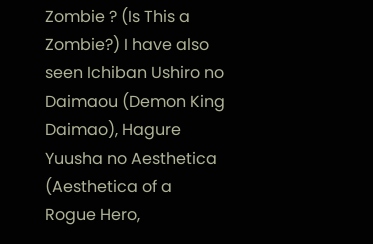Zombie ? (Is This a Zombie?) I have also seen Ichiban Ushiro no Daimaou (Demon King Daimao), Hagure Yuusha no Aesthetica (Aesthetica of a Rogue Hero,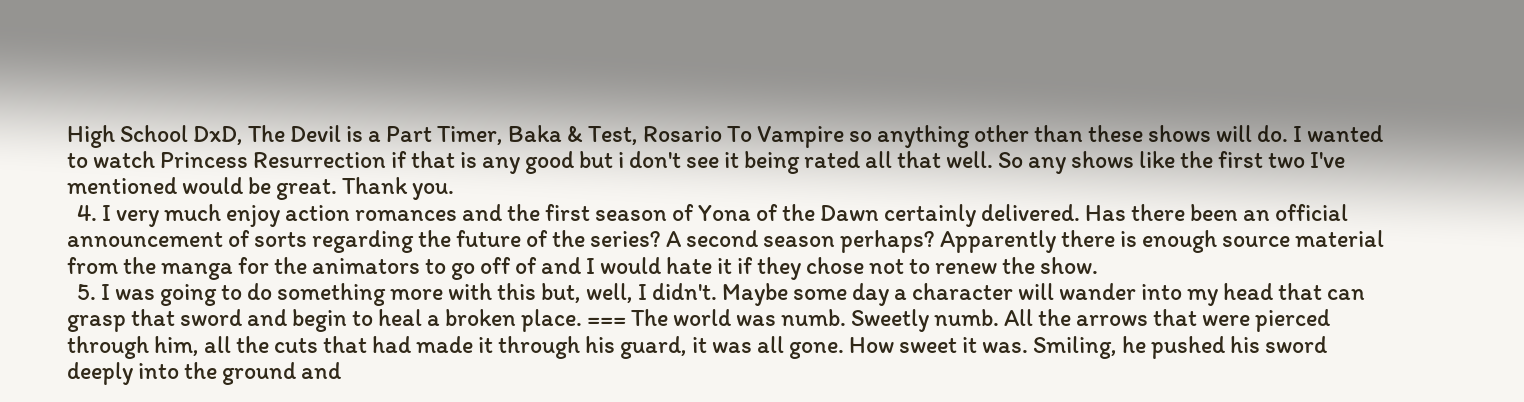High School DxD, The Devil is a Part Timer, Baka & Test, Rosario To Vampire so anything other than these shows will do. I wanted to watch Princess Resurrection if that is any good but i don't see it being rated all that well. So any shows like the first two I've mentioned would be great. Thank you.
  4. I very much enjoy action romances and the first season of Yona of the Dawn certainly delivered. Has there been an official announcement of sorts regarding the future of the series? A second season perhaps? Apparently there is enough source material from the manga for the animators to go off of and I would hate it if they chose not to renew the show.
  5. I was going to do something more with this but, well, I didn't. Maybe some day a character will wander into my head that can grasp that sword and begin to heal a broken place. === The world was numb. Sweetly numb. All the arrows that were pierced through him, all the cuts that had made it through his guard, it was all gone. How sweet it was. Smiling, he pushed his sword deeply into the ground and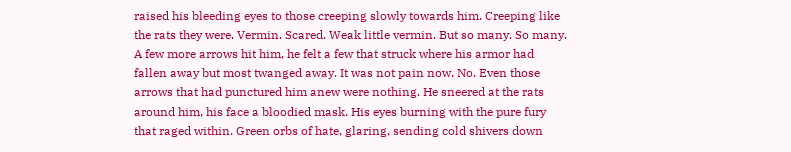raised his bleeding eyes to those creeping slowly towards him. Creeping like the rats they were. Vermin. Scared. Weak little vermin. But so many. So many. A few more arrows hit him, he felt a few that struck where his armor had fallen away but most twanged away. It was not pain now. No. Even those arrows that had punctured him anew were nothing. He sneered at the rats around him, his face a bloodied mask. His eyes burning with the pure fury that raged within. Green orbs of hate, glaring, sending cold shivers down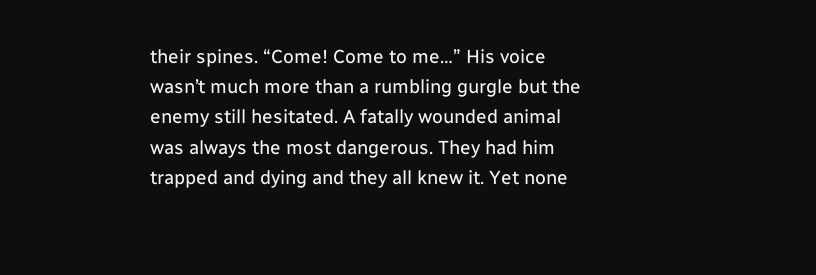their spines. “Come! Come to me…” His voice wasn’t much more than a rumbling gurgle but the enemy still hesitated. A fatally wounded animal was always the most dangerous. They had him trapped and dying and they all knew it. Yet none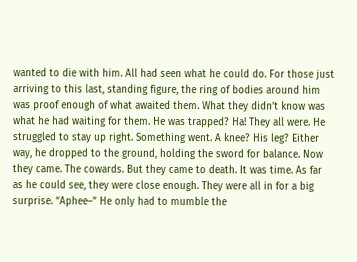wanted to die with him. All had seen what he could do. For those just arriving to this last, standing figure, the ring of bodies around him was proof enough of what awaited them. What they didn’t know was what he had waiting for them. He was trapped? Ha! They all were. He struggled to stay up right. Something went. A knee? His leg? Either way, he dropped to the ground, holding the sword for balance. Now they came. The cowards. But they came to death. It was time. As far as he could see, they were close enough. They were all in for a big surprise. “Aphee–” He only had to mumble the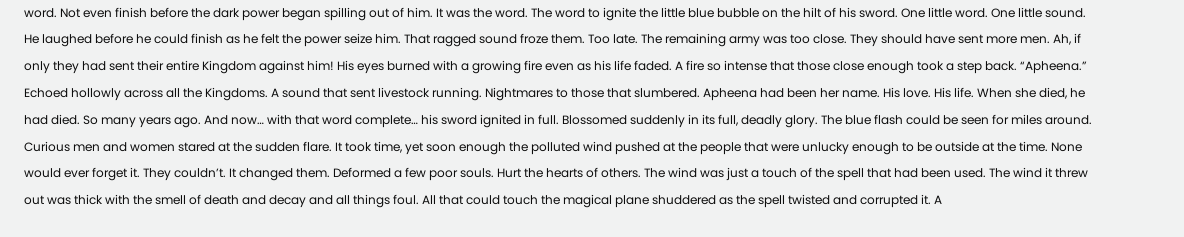word. Not even finish before the dark power began spilling out of him. It was the word. The word to ignite the little blue bubble on the hilt of his sword. One little word. One little sound. He laughed before he could finish as he felt the power seize him. That ragged sound froze them. Too late. The remaining army was too close. They should have sent more men. Ah, if only they had sent their entire Kingdom against him! His eyes burned with a growing fire even as his life faded. A fire so intense that those close enough took a step back. “Apheena.” Echoed hollowly across all the Kingdoms. A sound that sent livestock running. Nightmares to those that slumbered. Apheena had been her name. His love. His life. When she died, he had died. So many years ago. And now… with that word complete… his sword ignited in full. Blossomed suddenly in its full, deadly glory. The blue flash could be seen for miles around. Curious men and women stared at the sudden flare. It took time, yet soon enough the polluted wind pushed at the people that were unlucky enough to be outside at the time. None would ever forget it. They couldn’t. It changed them. Deformed a few poor souls. Hurt the hearts of others. The wind was just a touch of the spell that had been used. The wind it threw out was thick with the smell of death and decay and all things foul. All that could touch the magical plane shuddered as the spell twisted and corrupted it. A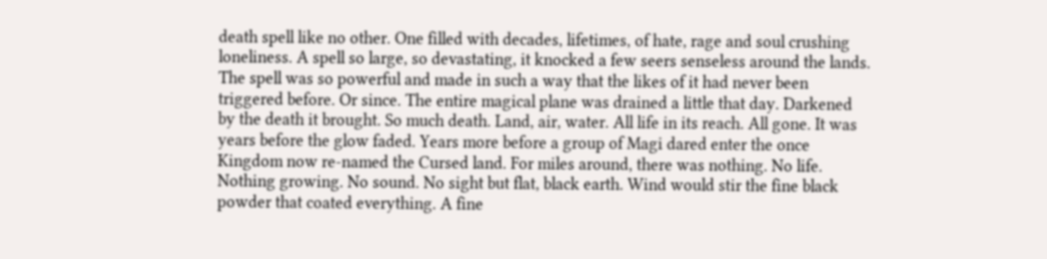death spell like no other. One filled with decades, lifetimes, of hate, rage and soul crushing loneliness. A spell so large, so devastating, it knocked a few seers senseless around the lands. The spell was so powerful and made in such a way that the likes of it had never been triggered before. Or since. The entire magical plane was drained a little that day. Darkened by the death it brought. So much death. Land, air, water. All life in its reach. All gone. It was years before the glow faded. Years more before a group of Magi dared enter the once Kingdom now re-named the Cursed land. For miles around, there was nothing. No life. Nothing growing. No sound. No sight but flat, black earth. Wind would stir the fine black powder that coated everything. A fine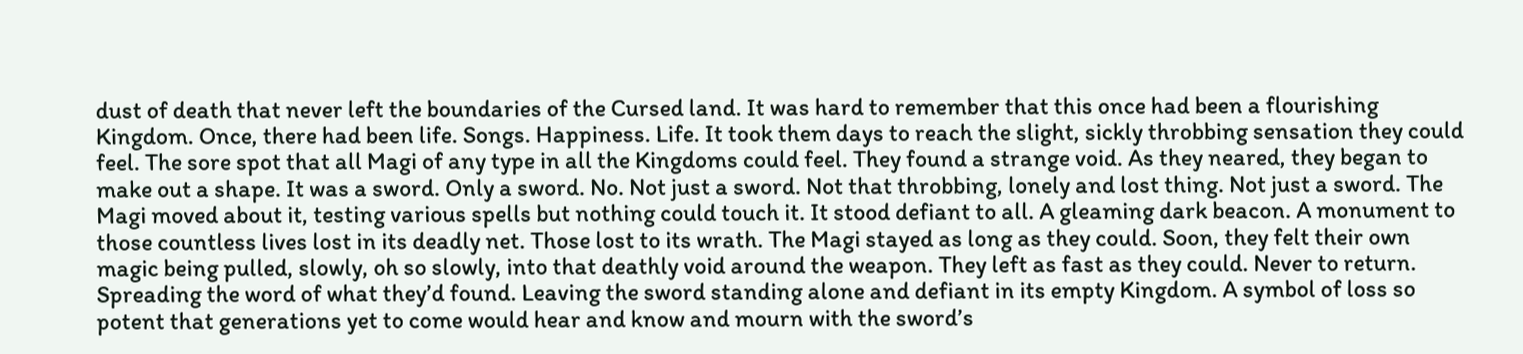dust of death that never left the boundaries of the Cursed land. It was hard to remember that this once had been a flourishing Kingdom. Once, there had been life. Songs. Happiness. Life. It took them days to reach the slight, sickly throbbing sensation they could feel. The sore spot that all Magi of any type in all the Kingdoms could feel. They found a strange void. As they neared, they began to make out a shape. It was a sword. Only a sword. No. Not just a sword. Not that throbbing, lonely and lost thing. Not just a sword. The Magi moved about it, testing various spells but nothing could touch it. It stood defiant to all. A gleaming dark beacon. A monument to those countless lives lost in its deadly net. Those lost to its wrath. The Magi stayed as long as they could. Soon, they felt their own magic being pulled, slowly, oh so slowly, into that deathly void around the weapon. They left as fast as they could. Never to return. Spreading the word of what they’d found. Leaving the sword standing alone and defiant in its empty Kingdom. A symbol of loss so potent that generations yet to come would hear and know and mourn with the sword’s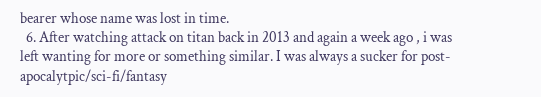bearer whose name was lost in time.
  6. After watching attack on titan back in 2013 and again a week ago , i was left wanting for more or something similar. I was always a sucker for post-apocalytpic/sci-fi/fantasy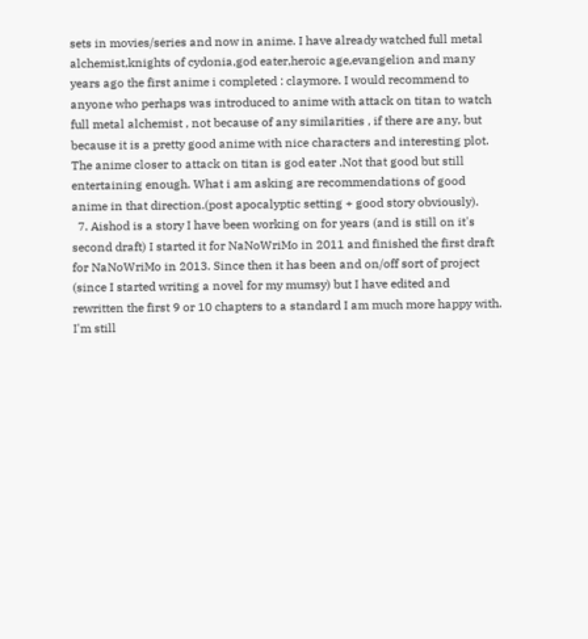sets in movies/series and now in anime. I have already watched full metal alchemist,knights of cydonia,god eater,heroic age,evangelion and many years ago the first anime i completed : claymore. I would recommend to anyone who perhaps was introduced to anime with attack on titan to watch full metal alchemist , not because of any similarities , if there are any, but because it is a pretty good anime with nice characters and interesting plot. The anime closer to attack on titan is god eater .Not that good but still entertaining enough. What i am asking are recommendations of good anime in that direction.(post apocalyptic setting + good story obviously).
  7. Aishod is a story I have been working on for years (and is still on it's second draft) I started it for NaNoWriMo in 2011 and finished the first draft for NaNoWriMo in 2013. Since then it has been and on/off sort of project (since I started writing a novel for my mumsy) but I have edited and rewritten the first 9 or 10 chapters to a standard I am much more happy with. I'm still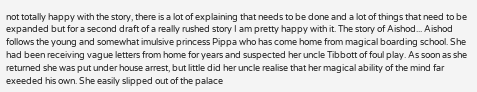not totally happy with the story, there is a lot of explaining that needs to be done and a lot of things that need to be expanded but for a second draft of a really rushed story I am pretty happy with it. The story of Aishod... Aishod follows the young and somewhat imulsive princess Pippa who has come home from magical boarding school. She had been receiving vague letters from home for years and suspected her uncle Tibbott of foul play. As soon as she returned she was put under house arrest, but little did her uncle realise that her magical ability of the mind far exeeded his own. She easily slipped out of the palace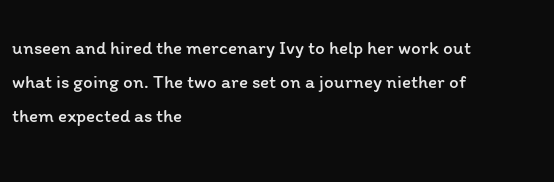unseen and hired the mercenary Ivy to help her work out what is going on. The two are set on a journey niether of them expected as the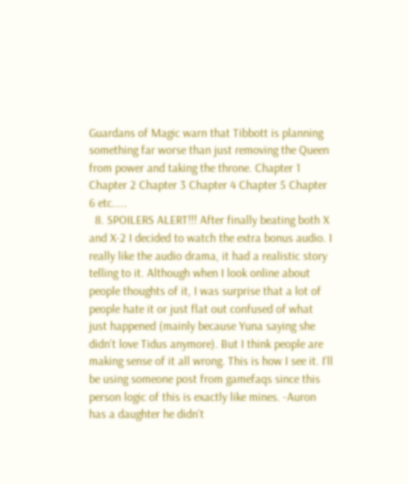Guardans of Magic warn that Tibbott is planning something far worse than just removing the Queen from power and taking the throne. Chapter 1 Chapter 2 Chapter 3 Chapter 4 Chapter 5 Chapter 6 etc.....
  8. SPOILERS ALERT!!! After finally beating both X and X-2 I decided to watch the extra bonus audio. I really like the audio drama, it had a realistic story telling to it. Although when I look online about people thoughts of it, I was surprise that a lot of people hate it or just flat out confused of what just happened (mainly because Yuna saying she didn't love Tidus anymore). But I think people are making sense of it all wrong. This is how I see it. I'll be using someone post from gamefaqs since this person logic of this is exactly like mines. -Auron has a daughter he didn't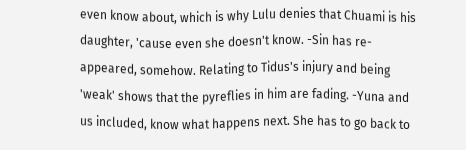even know about, which is why Lulu denies that Chuami is his daughter, 'cause even she doesn't know. -Sin has re-appeared, somehow. Relating to Tidus's injury and being 'weak' shows that the pyreflies in him are fading. -Yuna and us included, know what happens next. She has to go back to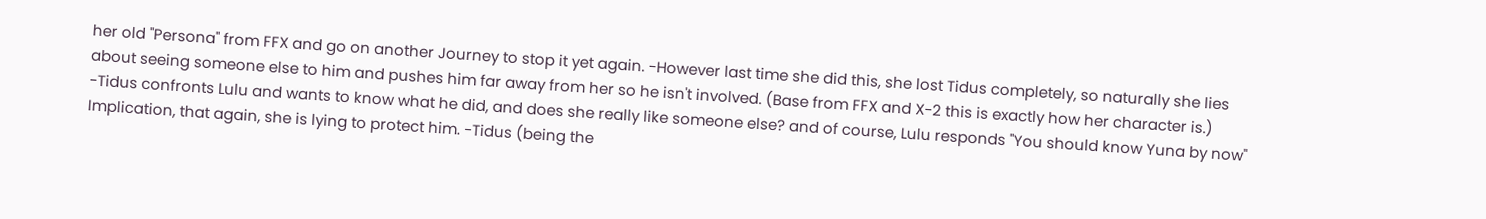her old "Persona" from FFX and go on another Journey to stop it yet again. -However last time she did this, she lost Tidus completely, so naturally she lies about seeing someone else to him and pushes him far away from her so he isn't involved. (Base from FFX and X-2 this is exactly how her character is.) -Tidus confronts Lulu and wants to know what he did, and does she really like someone else? and of course, Lulu responds "You should know Yuna by now" Implication, that again, she is lying to protect him. -Tidus (being the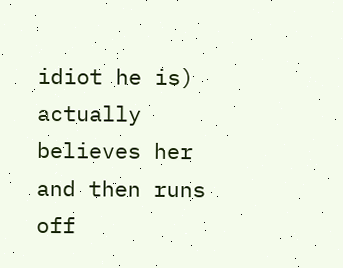idiot he is) actually believes her and then runs off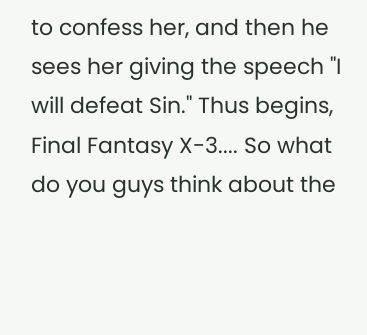to confess her, and then he sees her giving the speech "I will defeat Sin." Thus begins, Final Fantasy X-3.... So what do you guys think about the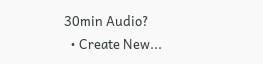30min Audio?
  • Create New...